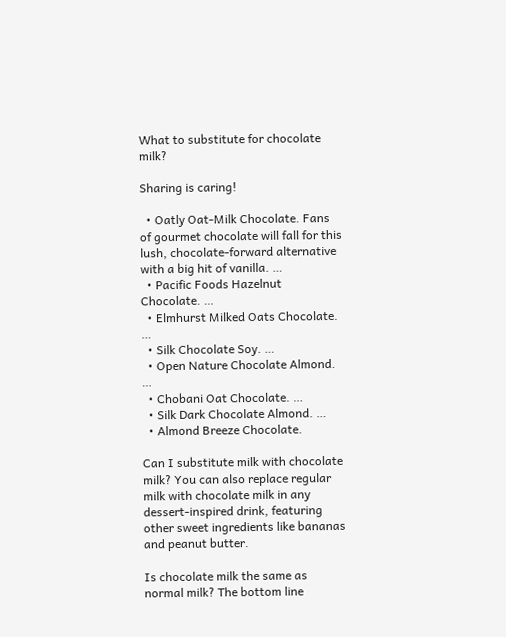What to substitute for chocolate milk?

Sharing is caring!

  • Oatly Oat-Milk Chocolate. Fans of gourmet chocolate will fall for this lush, chocolate-forward alternative with a big hit of vanilla. …
  • Pacific Foods Hazelnut Chocolate. …
  • Elmhurst Milked Oats Chocolate. …
  • Silk Chocolate Soy. …
  • Open Nature Chocolate Almond. …
  • Chobani Oat Chocolate. …
  • Silk Dark Chocolate Almond. …
  • Almond Breeze Chocolate.

Can I substitute milk with chocolate milk? You can also replace regular milk with chocolate milk in any dessert-inspired drink, featuring other sweet ingredients like bananas and peanut butter.

Is chocolate milk the same as normal milk? The bottom line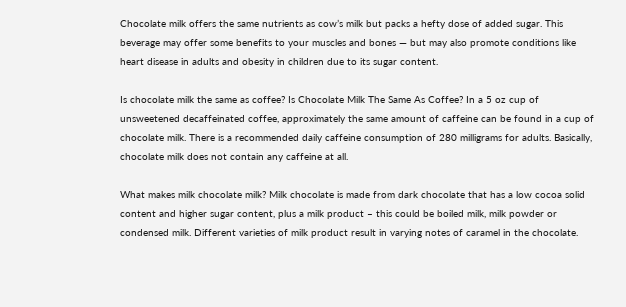Chocolate milk offers the same nutrients as cow’s milk but packs a hefty dose of added sugar. This beverage may offer some benefits to your muscles and bones — but may also promote conditions like heart disease in adults and obesity in children due to its sugar content.

Is chocolate milk the same as coffee? Is Chocolate Milk The Same As Coffee? In a 5 oz cup of unsweetened decaffeinated coffee, approximately the same amount of caffeine can be found in a cup of chocolate milk. There is a recommended daily caffeine consumption of 280 milligrams for adults. Basically, chocolate milk does not contain any caffeine at all.

What makes milk chocolate milk? Milk chocolate is made from dark chocolate that has a low cocoa solid content and higher sugar content, plus a milk product – this could be boiled milk, milk powder or condensed milk. Different varieties of milk product result in varying notes of caramel in the chocolate.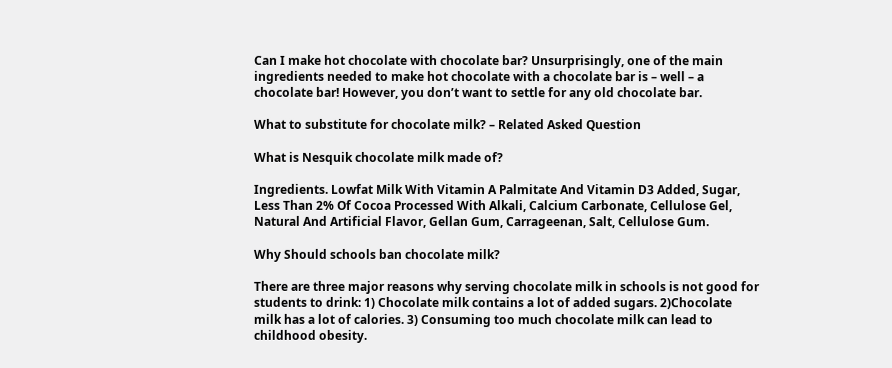Can I make hot chocolate with chocolate bar? Unsurprisingly, one of the main ingredients needed to make hot chocolate with a chocolate bar is – well – a chocolate bar! However, you don’t want to settle for any old chocolate bar.

What to substitute for chocolate milk? – Related Asked Question

What is Nesquik chocolate milk made of?

Ingredients. Lowfat Milk With Vitamin A Palmitate And Vitamin D3 Added, Sugar, Less Than 2% Of Cocoa Processed With Alkali, Calcium Carbonate, Cellulose Gel, Natural And Artificial Flavor, Gellan Gum, Carrageenan, Salt, Cellulose Gum.

Why Should schools ban chocolate milk?

There are three major reasons why serving chocolate milk in schools is not good for students to drink: 1) Chocolate milk contains a lot of added sugars. 2)Chocolate milk has a lot of calories. 3) Consuming too much chocolate milk can lead to childhood obesity.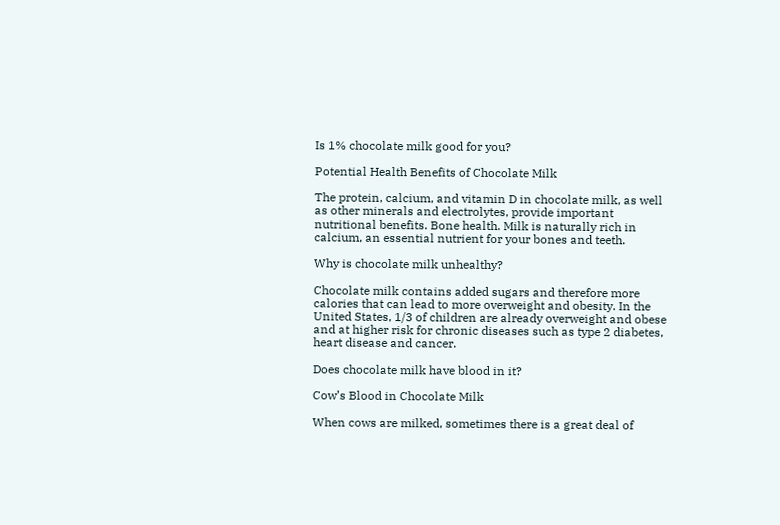Is 1% chocolate milk good for you?

Potential Health Benefits of Chocolate Milk

The protein, calcium, and vitamin D in chocolate milk, as well as other minerals and electrolytes, provide important nutritional benefits. Bone health. Milk is naturally rich in calcium, an essential nutrient for your bones and teeth.

Why is chocolate milk unhealthy?

Chocolate milk contains added sugars and therefore more calories that can lead to more overweight and obesity. In the United States, 1/3 of children are already overweight and obese and at higher risk for chronic diseases such as type 2 diabetes, heart disease and cancer.

Does chocolate milk have blood in it?

Cow’s Blood in Chocolate Milk

When cows are milked, sometimes there is a great deal of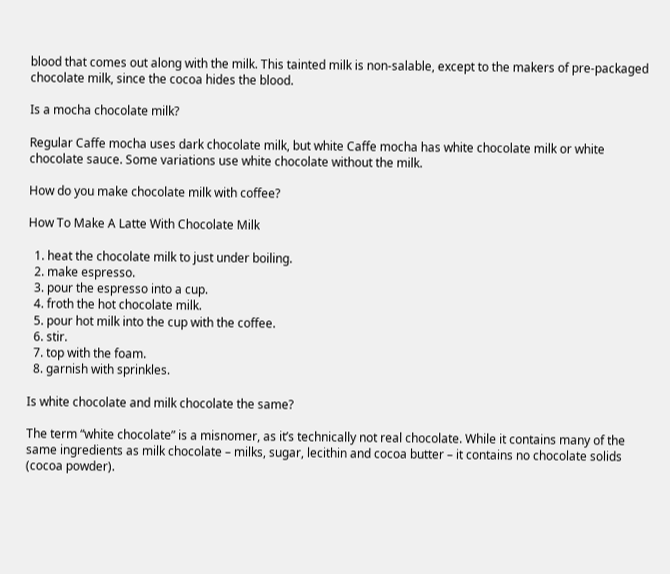blood that comes out along with the milk. This tainted milk is non-salable, except to the makers of pre-packaged chocolate milk, since the cocoa hides the blood.

Is a mocha chocolate milk?

Regular Caffe mocha uses dark chocolate milk, but white Caffe mocha has white chocolate milk or white chocolate sauce. Some variations use white chocolate without the milk.

How do you make chocolate milk with coffee?

How To Make A Latte With Chocolate Milk

  1. heat the chocolate milk to just under boiling.
  2. make espresso.
  3. pour the espresso into a cup.
  4. froth the hot chocolate milk.
  5. pour hot milk into the cup with the coffee.
  6. stir.
  7. top with the foam.
  8. garnish with sprinkles.

Is white chocolate and milk chocolate the same?

The term “white chocolate” is a misnomer, as it’s technically not real chocolate. While it contains many of the same ingredients as milk chocolate – milks, sugar, lecithin and cocoa butter – it contains no chocolate solids (cocoa powder).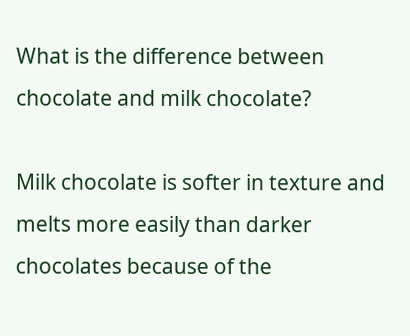What is the difference between chocolate and milk chocolate?

Milk chocolate is softer in texture and melts more easily than darker chocolates because of the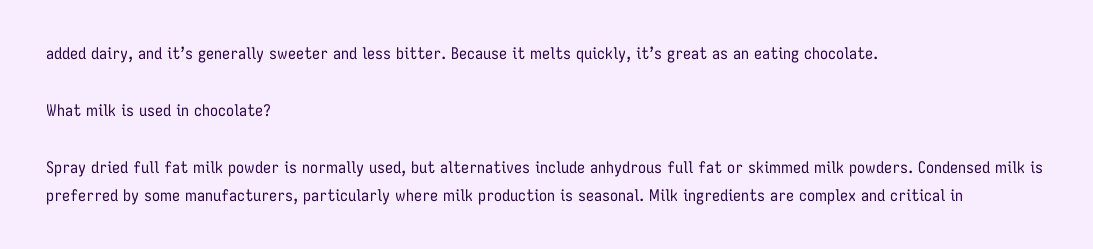added dairy, and it’s generally sweeter and less bitter. Because it melts quickly, it’s great as an eating chocolate.

What milk is used in chocolate?

Spray dried full fat milk powder is normally used, but alternatives include anhydrous full fat or skimmed milk powders. Condensed milk is preferred by some manufacturers, particularly where milk production is seasonal. Milk ingredients are complex and critical in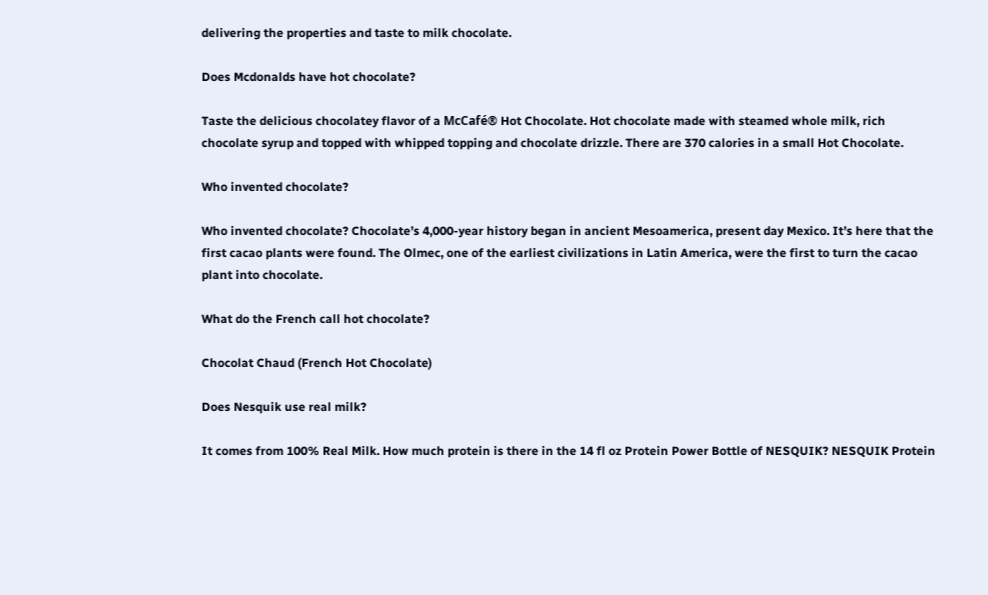delivering the properties and taste to milk chocolate.

Does Mcdonalds have hot chocolate?

Taste the delicious chocolatey flavor of a McCafé® Hot Chocolate. Hot chocolate made with steamed whole milk, rich chocolate syrup and topped with whipped topping and chocolate drizzle. There are 370 calories in a small Hot Chocolate.

Who invented chocolate?

Who invented chocolate? Chocolate’s 4,000-year history began in ancient Mesoamerica, present day Mexico. It’s here that the first cacao plants were found. The Olmec, one of the earliest civilizations in Latin America, were the first to turn the cacao plant into chocolate.

What do the French call hot chocolate?

Chocolat Chaud (French Hot Chocolate)

Does Nesquik use real milk?

It comes from 100% Real Milk. How much protein is there in the 14 fl oz Protein Power Bottle of NESQUIK? NESQUIK Protein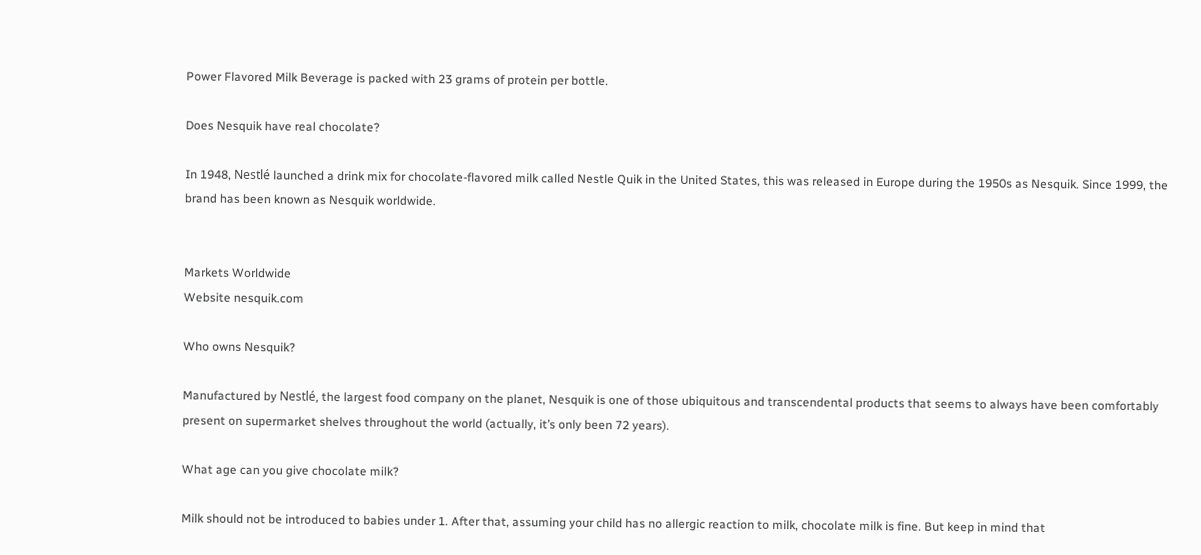Power Flavored Milk Beverage is packed with 23 grams of protein per bottle.

Does Nesquik have real chocolate?

In 1948, Nestlé launched a drink mix for chocolate-flavored milk called Nestle Quik in the United States, this was released in Europe during the 1950s as Nesquik. Since 1999, the brand has been known as Nesquik worldwide.


Markets Worldwide
Website nesquik.com

Who owns Nesquik?

Manufactured by Nestlé, the largest food company on the planet, Nesquik is one of those ubiquitous and transcendental products that seems to always have been comfortably present on supermarket shelves throughout the world (actually, it’s only been 72 years).

What age can you give chocolate milk?

Milk should not be introduced to babies under 1. After that, assuming your child has no allergic reaction to milk, chocolate milk is fine. But keep in mind that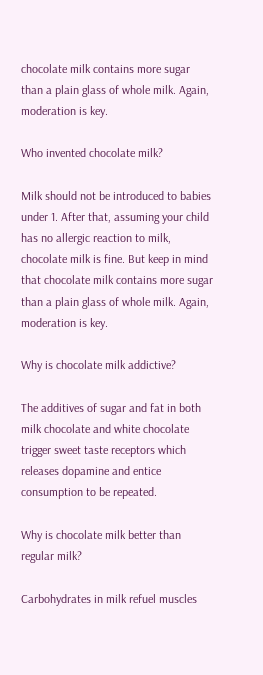chocolate milk contains more sugar than a plain glass of whole milk. Again, moderation is key.

Who invented chocolate milk?

Milk should not be introduced to babies under 1. After that, assuming your child has no allergic reaction to milk, chocolate milk is fine. But keep in mind that chocolate milk contains more sugar than a plain glass of whole milk. Again, moderation is key.

Why is chocolate milk addictive?

The additives of sugar and fat in both milk chocolate and white chocolate trigger sweet taste receptors which releases dopamine and entice consumption to be repeated.

Why is chocolate milk better than regular milk?

Carbohydrates in milk refuel muscles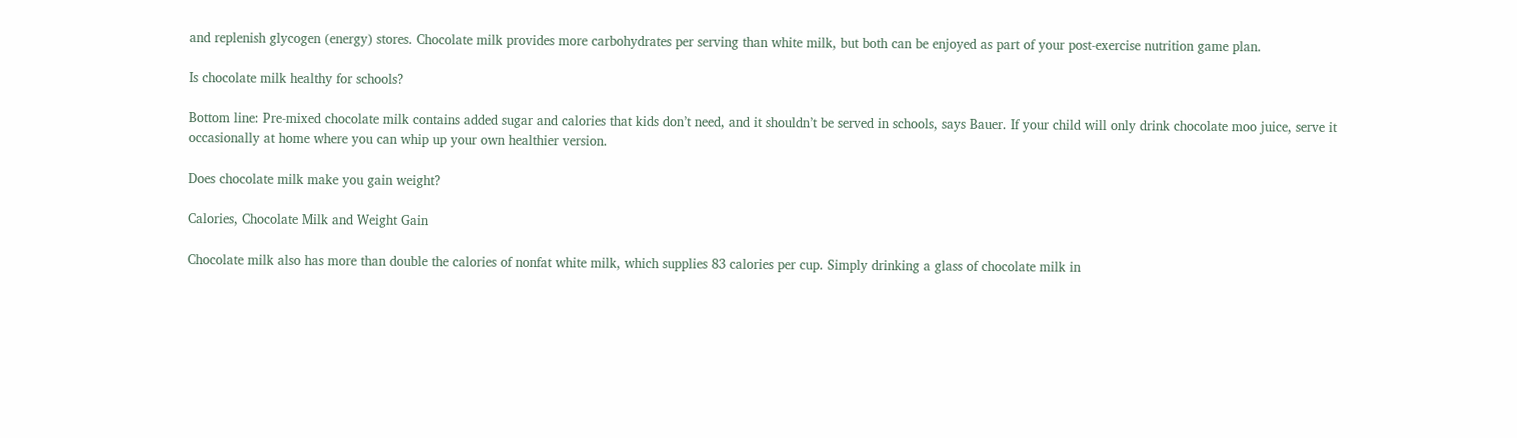and replenish glycogen (energy) stores. Chocolate milk provides more carbohydrates per serving than white milk, but both can be enjoyed as part of your post-exercise nutrition game plan.

Is chocolate milk healthy for schools?

Bottom line: Pre-mixed chocolate milk contains added sugar and calories that kids don’t need, and it shouldn’t be served in schools, says Bauer. If your child will only drink chocolate moo juice, serve it occasionally at home where you can whip up your own healthier version.

Does chocolate milk make you gain weight?

Calories, Chocolate Milk and Weight Gain

Chocolate milk also has more than double the calories of nonfat white milk, which supplies 83 calories per cup. Simply drinking a glass of chocolate milk in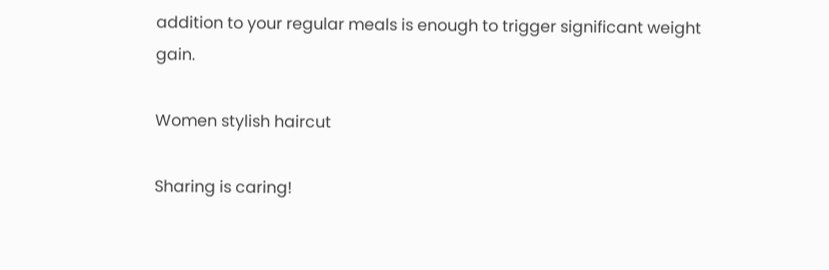addition to your regular meals is enough to trigger significant weight gain.

Women stylish haircut

Sharing is caring!